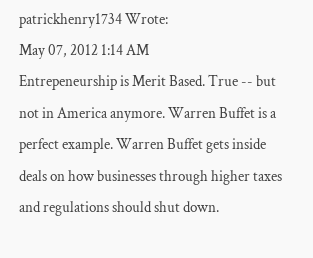patrickhenry1734 Wrote:
May 07, 2012 1:14 AM
Entrepeneurship is Merit Based. True -- but not in America anymore. Warren Buffet is a perfect example. Warren Buffet gets inside deals on how businesses through higher taxes and regulations should shut down.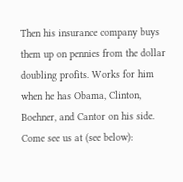Then his insurance company buys them up on pennies from the dollar doubling profits. Works for him when he has Obama, Clinton, Boehner, and Cantor on his side. Come see us at (see below):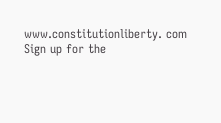www.constitutionliberty. com Sign up for the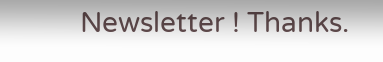Newsletter ! Thanks.